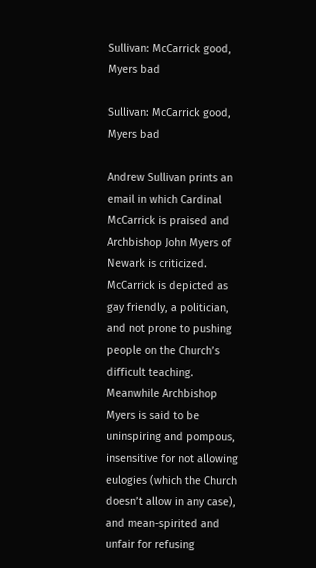Sullivan: McCarrick good, Myers bad

Sullivan: McCarrick good, Myers bad

Andrew Sullivan prints an email in which Cardinal McCarrick is praised and Archbishop John Myers of Newark is criticized. McCarrick is depicted as gay friendly, a politician, and not prone to pushing people on the Church’s difficult teaching. Meanwhile Archbishop Myers is said to be uninspiring and pompous, insensitive for not allowing eulogies (which the Church doesn’t allow in any case), and mean-spirited and unfair for refusing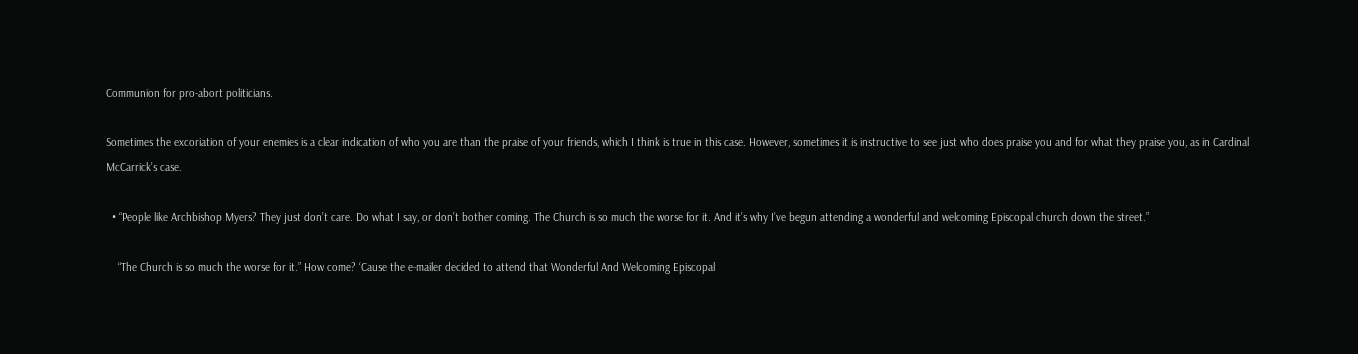Communion for pro-abort politicians.

Sometimes the excoriation of your enemies is a clear indication of who you are than the praise of your friends, which I think is true in this case. However, sometimes it is instructive to see just who does praise you and for what they praise you, as in Cardinal McCarrick’s case.

  • “People like Archbishop Myers? They just don’t care. Do what I say, or don’t bother coming. The Church is so much the worse for it. And it’s why I’ve begun attending a wonderful and welcoming Episcopal church down the street.”

    “The Church is so much the worse for it.” How come? ‘Cause the e-mailer decided to attend that Wonderful And Welcoming Episcopal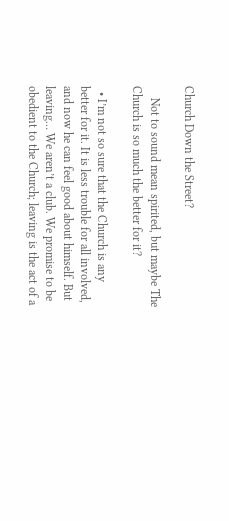Church Down the Street?

    Not to sound mean spirited, but maybe The Church is so much the better for it?

  • I’m not so sure that the Church is any better for it. It is less trouble for all involved, and now he can feel good about himself. But leaving… We aren’t a club. We promise to be obedient to the Church; leaving is the act of a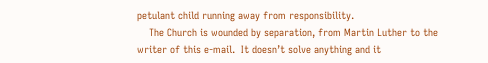petulant child running away from responsibility.
    The Church is wounded by separation, from Martin Luther to the writer of this e-mail.  It doesn’t solve anything and it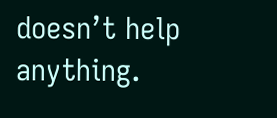doesn’t help anything.